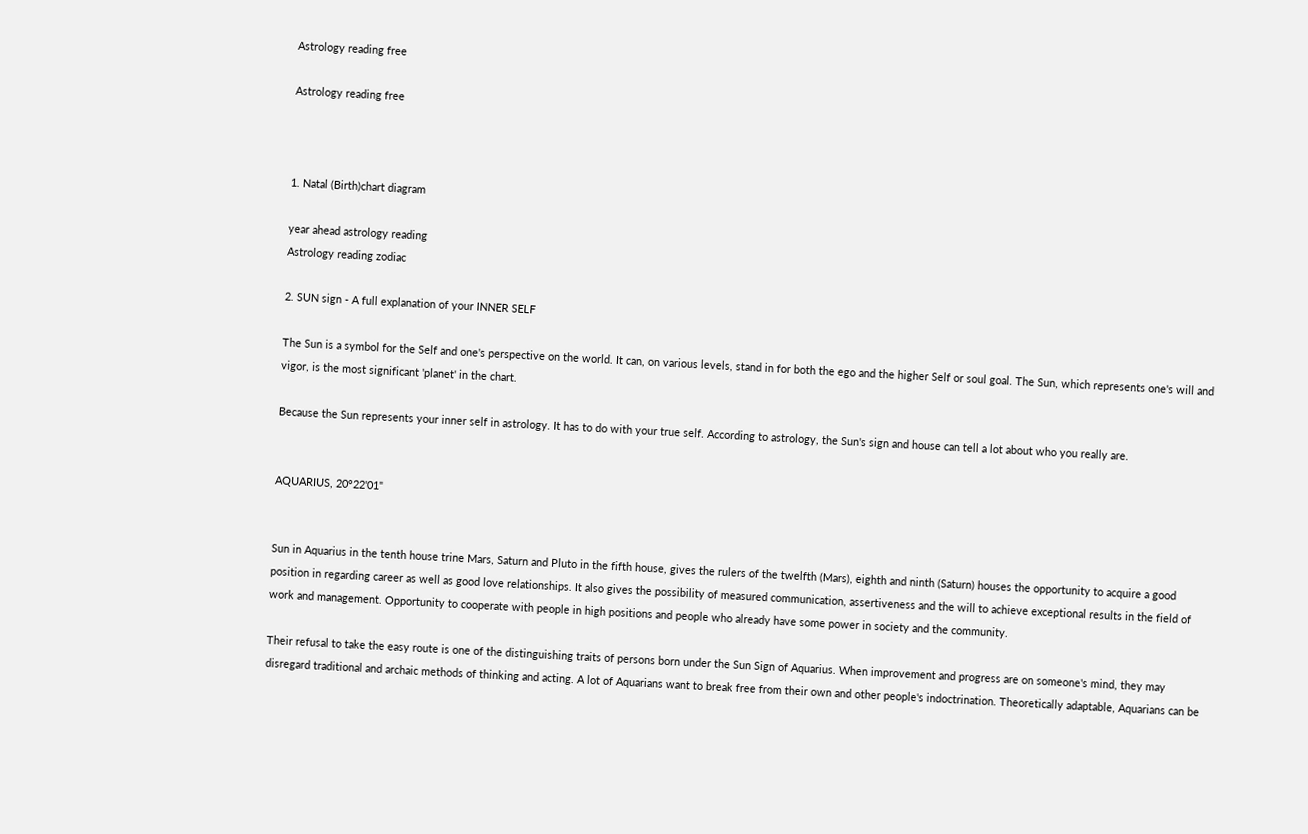Astrology reading free

Astrology reading free



1. Natal (Birth)chart diagram

year ahead astrology reading
Astrology reading zodiac

2. SUN sign - A full explanation of your INNER SELF

The Sun is a symbol for the Self and one's perspective on the world. It can, on various levels, stand in for both the ego and the higher Self or soul goal. The Sun, which represents one's will and vigor, is the most significant 'planet' in the chart.

Because the Sun represents your inner self in astrology. It has to do with your true self. According to astrology, the Sun's sign and house can tell a lot about who you really are.


AQUARIUS, 20°22'01"


Sun in Aquarius in the tenth house trine Mars, Saturn and Pluto in the fifth house, gives the rulers of the twelfth (Mars), eighth and ninth (Saturn) houses the opportunity to acquire a good position in regarding career as well as good love relationships. It also gives the possibility of measured communication, assertiveness and the will to achieve exceptional results in the field of work and management. Opportunity to cooperate with people in high positions and people who already have some power in society and the community.

Their refusal to take the easy route is one of the distinguishing traits of persons born under the Sun Sign of Aquarius. When improvement and progress are on someone's mind, they may disregard traditional and archaic methods of thinking and acting. A lot of Aquarians want to break free from their own and other people's indoctrination. Theoretically adaptable, Aquarians can be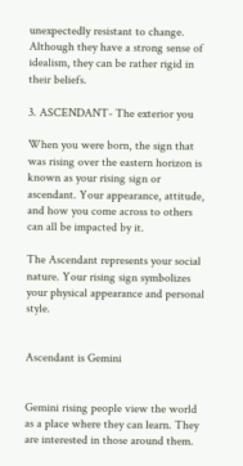unexpectedly resistant to change. Although they have a strong sense of idealism, they can be rather rigid in their beliefs.

3. ASCENDANT- The exterior you

When you were born, the sign that was rising over the eastern horizon is known as your rising sign or ascendant. Your appearance, attitude, and how you come across to others can all be impacted by it.

The Ascendant represents your social nature. Your rising sign symbolizes your physical appearance and personal style.


Ascendant is Gemini


Gemini rising people view the world as a place where they can learn. They are interested in those around them.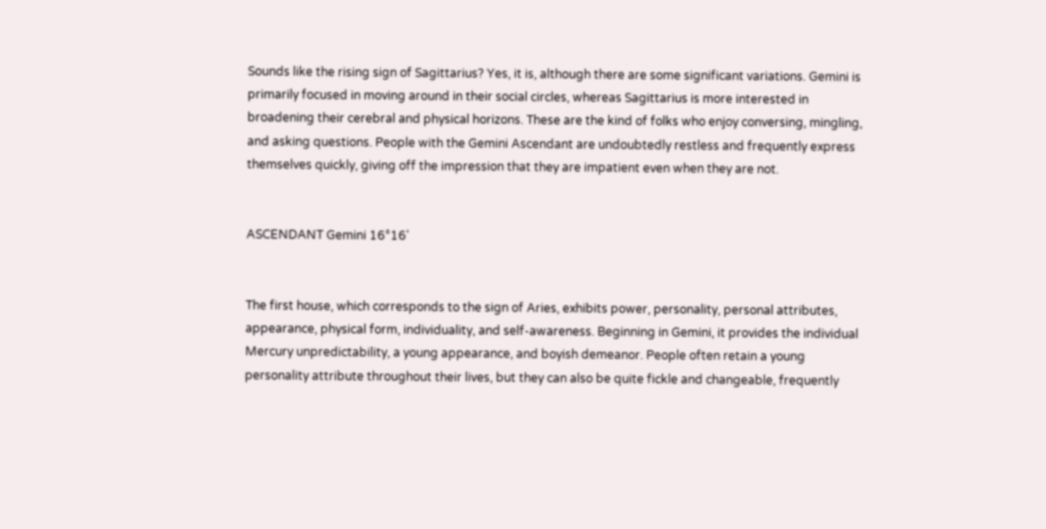Sounds like the rising sign of Sagittarius? Yes, it is, although there are some significant variations. Gemini is primarily focused in moving around in their social circles, whereas Sagittarius is more interested in broadening their cerebral and physical horizons. These are the kind of folks who enjoy conversing, mingling, and asking questions. People with the Gemini Ascendant are undoubtedly restless and frequently express themselves quickly, giving off the impression that they are impatient even when they are not.


ASCENDANT Gemini 16°16'


The first house, which corresponds to the sign of Aries, exhibits power, personality, personal attributes, appearance, physical form, individuality, and self-awareness. Beginning in Gemini, it provides the individual Mercury unpredictability, a young appearance, and boyish demeanor. People often retain a young personality attribute throughout their lives, but they can also be quite fickle and changeable, frequently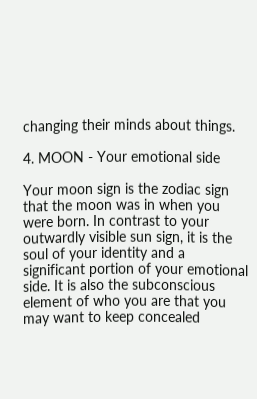changing their minds about things.

4. MOON - Your emotional side

Your moon sign is the zodiac sign that the moon was in when you were born. In contrast to your outwardly visible sun sign, it is the soul of your identity and a significant portion of your emotional side. It is also the subconscious element of who you are that you may want to keep concealed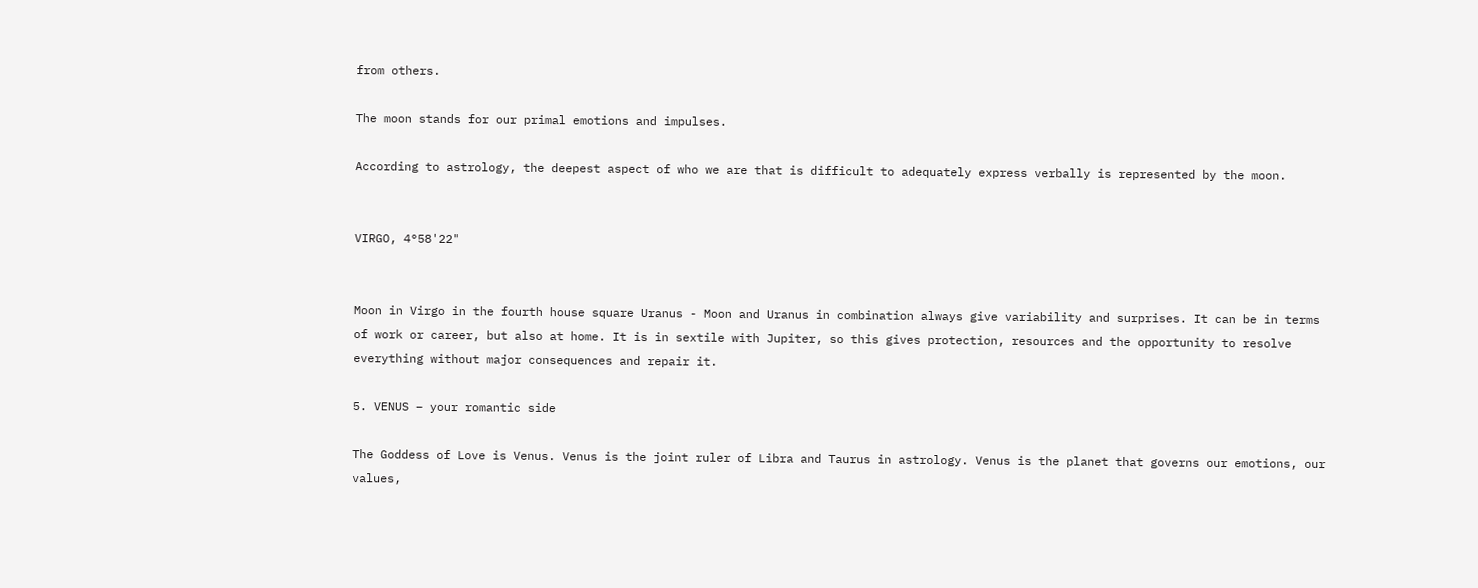from others.

The moon stands for our primal emotions and impulses.

According to astrology, the deepest aspect of who we are that is difficult to adequately express verbally is represented by the moon.


VIRGO, 4°58'22"


Moon in Virgo in the fourth house square Uranus - Moon and Uranus in combination always give variability and surprises. It can be in terms of work or career, but also at home. It is in sextile with Jupiter, so this gives protection, resources and the opportunity to resolve everything without major consequences and repair it.

5. VENUS – your romantic side

The Goddess of Love is Venus. Venus is the joint ruler of Libra and Taurus in astrology. Venus is the planet that governs our emotions, our values,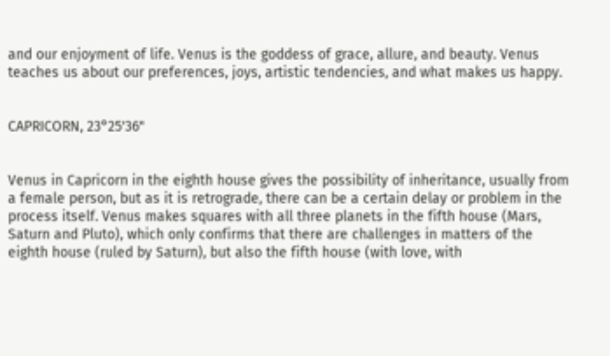and our enjoyment of life. Venus is the goddess of grace, allure, and beauty. Venus teaches us about our preferences, joys, artistic tendencies, and what makes us happy.


CAPRICORN, 23°25'36"


Venus in Capricorn in the eighth house gives the possibility of inheritance, usually from a female person, but as it is retrograde, there can be a certain delay or problem in the process itself. Venus makes squares with all three planets in the fifth house (Mars, Saturn and Pluto), which only confirms that there are challenges in matters of the eighth house (ruled by Saturn), but also the fifth house (with love, with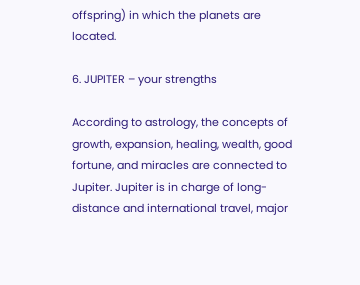offspring) in which the planets are located.

6. JUPITER – your strengths

According to astrology, the concepts of growth, expansion, healing, wealth, good fortune, and miracles are connected to Jupiter. Jupiter is in charge of long-distance and international travel, major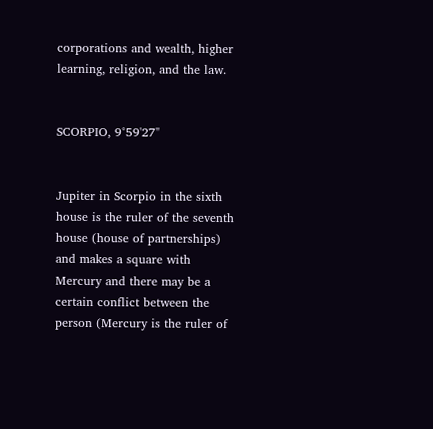corporations and wealth, higher learning, religion, and the law.


SCORPIO, 9°59'27"


Jupiter in Scorpio in the sixth house is the ruler of the seventh house (house of partnerships) and makes a square with Mercury and there may be a certain conflict between the person (Mercury is the ruler of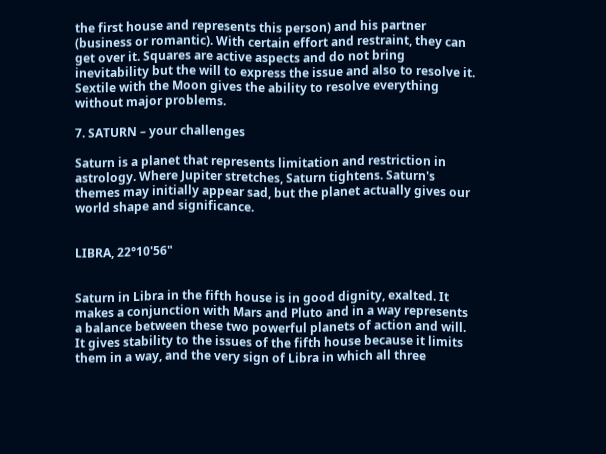the first house and represents this person) and his partner (business or romantic). With certain effort and restraint, they can get over it. Squares are active aspects and do not bring inevitability but the will to express the issue and also to resolve it. Sextile with the Moon gives the ability to resolve everything without major problems.

7. SATURN – your challenges

Saturn is a planet that represents limitation and restriction in astrology. Where Jupiter stretches, Saturn tightens. Saturn's themes may initially appear sad, but the planet actually gives our world shape and significance.


LIBRA, 22°10'56"


Saturn in Libra in the fifth house is in good dignity, exalted. It makes a conjunction with Mars and Pluto and in a way represents a balance between these two powerful planets of action and will. It gives stability to the issues of the fifth house because it limits them in a way, and the very sign of Libra in which all three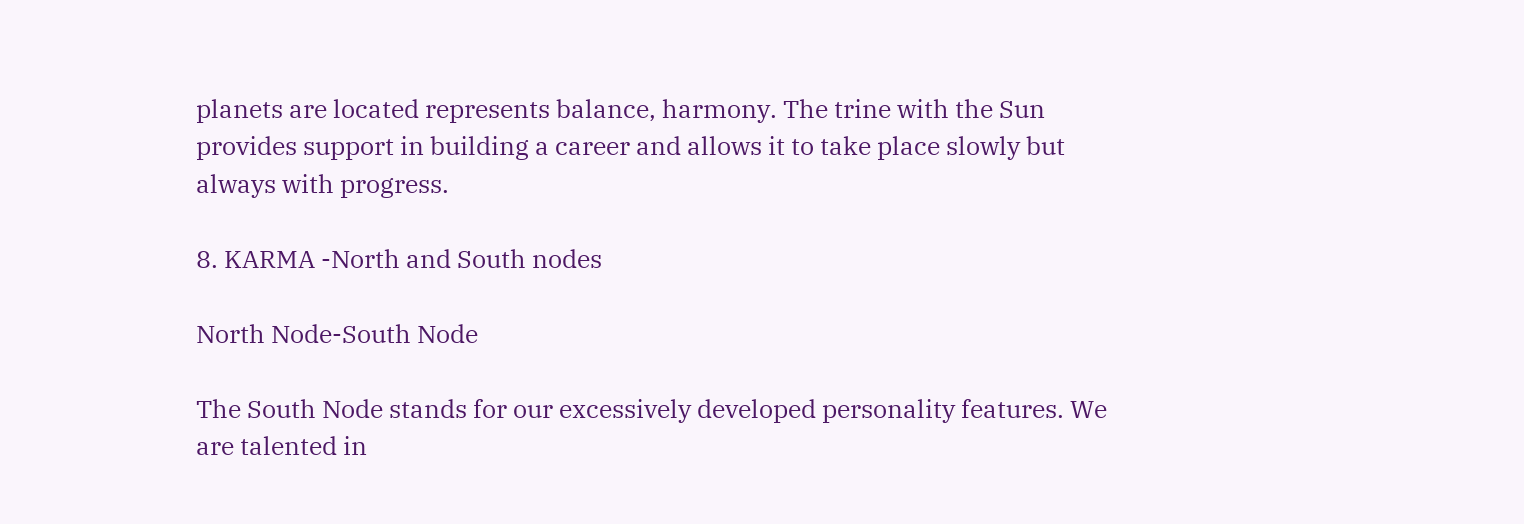planets are located represents balance, harmony. The trine with the Sun provides support in building a career and allows it to take place slowly but always with progress.

8. KARMA -North and South nodes

North Node-South Node

The South Node stands for our excessively developed personality features. We are talented in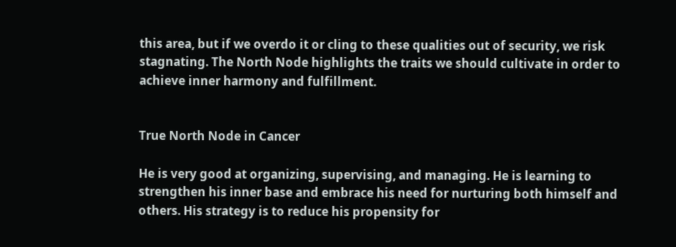this area, but if we overdo it or cling to these qualities out of security, we risk stagnating. The North Node highlights the traits we should cultivate in order to achieve inner harmony and fulfillment.


True North Node in Cancer

He is very good at organizing, supervising, and managing. He is learning to strengthen his inner base and embrace his need for nurturing both himself and others. His strategy is to reduce his propensity for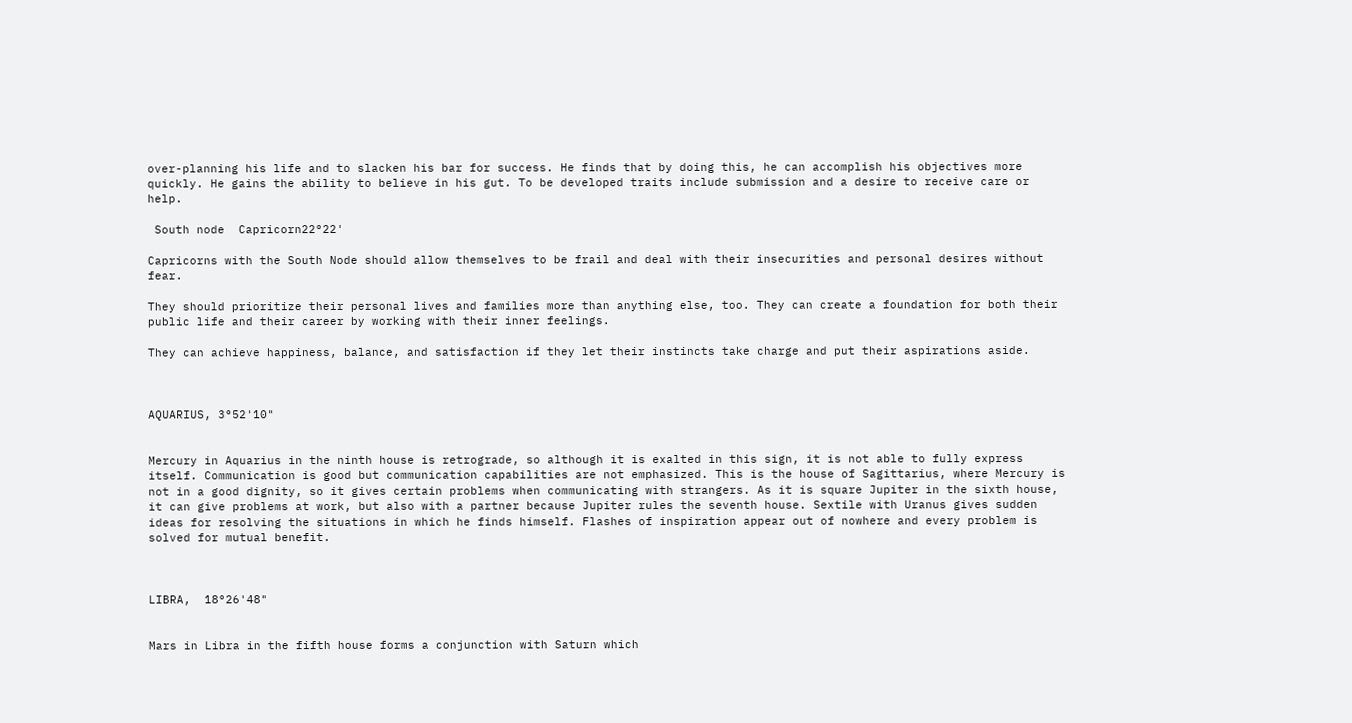over-planning his life and to slacken his bar for success. He finds that by doing this, he can accomplish his objectives more quickly. He gains the ability to believe in his gut. To be developed traits include submission and a desire to receive care or help.

 South node  Capricorn22°22'

Capricorns with the South Node should allow themselves to be frail and deal with their insecurities and personal desires without fear.

They should prioritize their personal lives and families more than anything else, too. They can create a foundation for both their public life and their career by working with their inner feelings.

They can achieve happiness, balance, and satisfaction if they let their instincts take charge and put their aspirations aside.



AQUARIUS, 3°52'10"


Mercury in Aquarius in the ninth house is retrograde, so although it is exalted in this sign, it is not able to fully express itself. Communication is good but communication capabilities are not emphasized. This is the house of Sagittarius, where Mercury is not in a good dignity, so it gives certain problems when communicating with strangers. As it is square Jupiter in the sixth house, it can give problems at work, but also with a partner because Jupiter rules the seventh house. Sextile with Uranus gives sudden ideas for resolving the situations in which he finds himself. Flashes of inspiration appear out of nowhere and every problem is solved for mutual benefit.



LIBRA,  18°26'48"


Mars in Libra in the fifth house forms a conjunction with Saturn which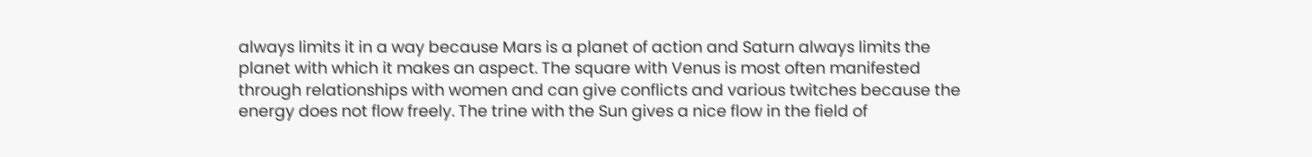always limits it in a way because Mars is a planet of action and Saturn always limits the planet with which it makes an aspect. The square with Venus is most often manifested through relationships with women and can give conflicts and various twitches because the energy does not flow freely. The trine with the Sun gives a nice flow in the field of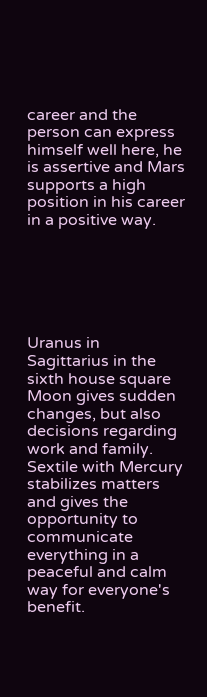career and the person can express himself well here, he is assertive and Mars supports a high position in his career in a positive way.






Uranus in Sagittarius in the sixth house square Moon gives sudden changes, but also decisions regarding work and family. Sextile with Mercury stabilizes matters and gives the opportunity to communicate everything in a peaceful and calm way for everyone's benefit.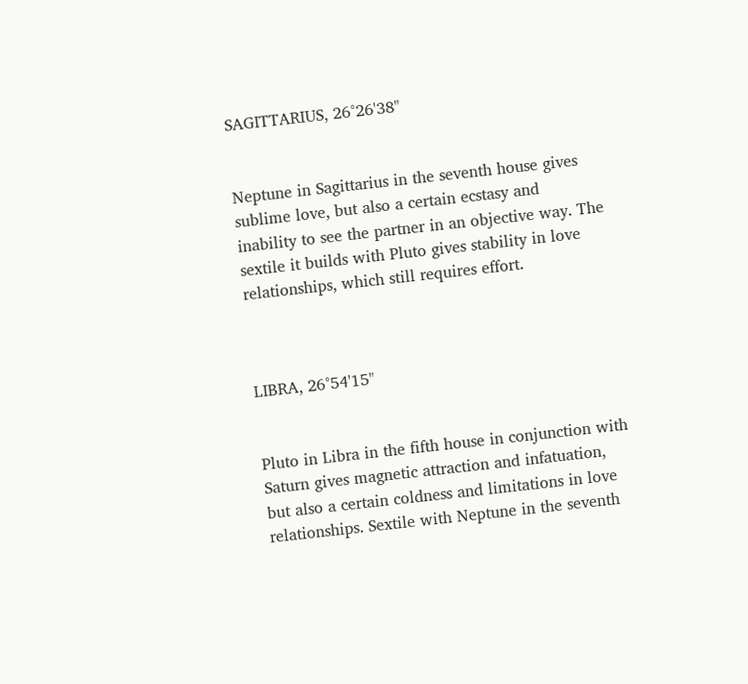SAGITTARIUS, 26°26'38"


Neptune in Sagittarius in the seventh house gives sublime love, but also a certain ecstasy and inability to see the partner in an objective way. The sextile it builds with Pluto gives stability in love relationships, which still requires effort.



LIBRA, 26°54'15"


Pluto in Libra in the fifth house in conjunction with Saturn gives magnetic attraction and infatuation, but also a certain coldness and limitations in love relationships. Sextile with Neptune in the seventh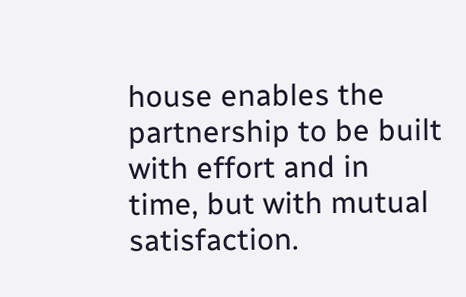house enables the partnership to be built with effort and in time, but with mutual satisfaction.